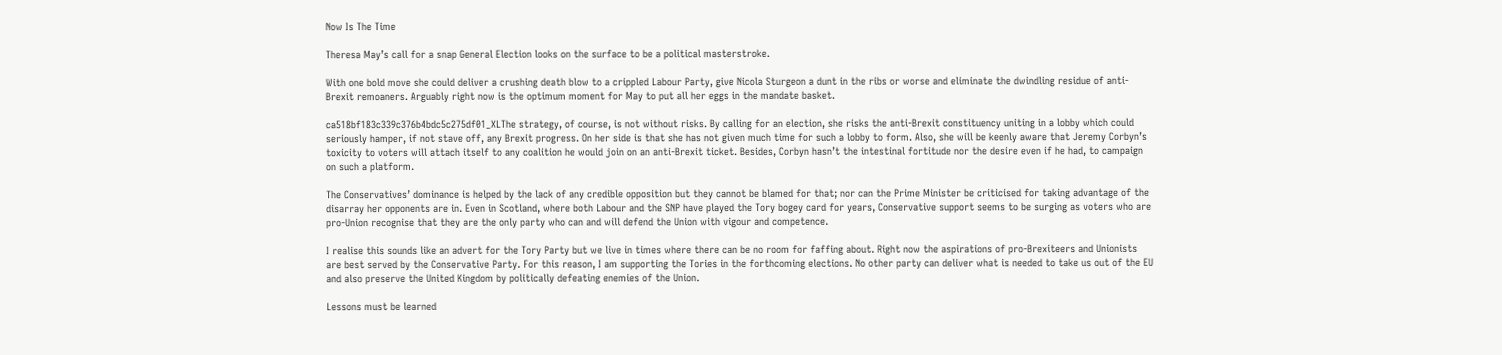Now Is The Time

Theresa May’s call for a snap General Election looks on the surface to be a political masterstroke.

With one bold move she could deliver a crushing death blow to a crippled Labour Party, give Nicola Sturgeon a dunt in the ribs or worse and eliminate the dwindling residue of anti-Brexit remoaners. Arguably right now is the optimum moment for May to put all her eggs in the mandate basket.

ca518bf183c339c376b4bdc5c275df01_XLThe strategy, of course, is not without risks. By calling for an election, she risks the anti-Brexit constituency uniting in a lobby which could seriously hamper, if not stave off, any Brexit progress. On her side is that she has not given much time for such a lobby to form. Also, she will be keenly aware that Jeremy Corbyn’s toxicity to voters will attach itself to any coalition he would join on an anti-Brexit ticket. Besides, Corbyn hasn’t the intestinal fortitude nor the desire even if he had, to campaign on such a platform.

The Conservatives’ dominance is helped by the lack of any credible opposition but they cannot be blamed for that; nor can the Prime Minister be criticised for taking advantage of the disarray her opponents are in. Even in Scotland, where both Labour and the SNP have played the Tory bogey card for years, Conservative support seems to be surging as voters who are pro-Union recognise that they are the only party who can and will defend the Union with vigour and competence.

I realise this sounds like an advert for the Tory Party but we live in times where there can be no room for faffing about. Right now the aspirations of pro-Brexiteers and Unionists are best served by the Conservative Party. For this reason, I am supporting the Tories in the forthcoming elections. No other party can deliver what is needed to take us out of the EU and also preserve the United Kingdom by politically defeating enemies of the Union.

Lessons must be learned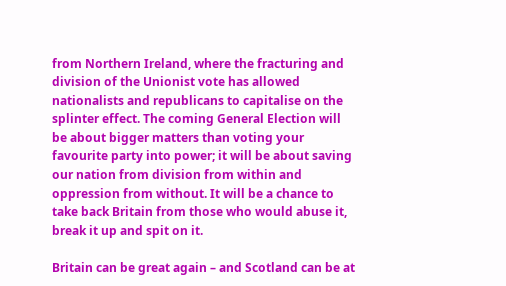from Northern Ireland, where the fracturing and division of the Unionist vote has allowed nationalists and republicans to capitalise on the splinter effect. The coming General Election will be about bigger matters than voting your favourite party into power; it will be about saving our nation from division from within and oppression from without. It will be a chance to take back Britain from those who would abuse it, break it up and spit on it.

Britain can be great again – and Scotland can be at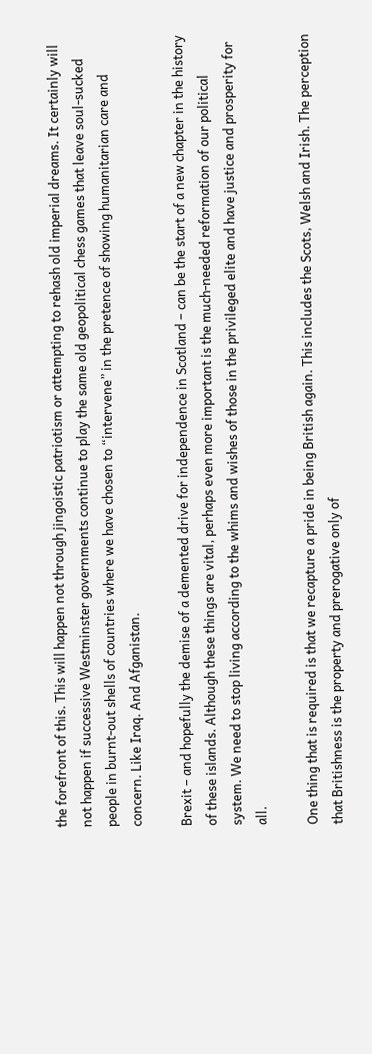the forefront of this. This will happen not through jingoistic patriotism or attempting to rehash old imperial dreams. It certainly will not happen if successive Westminster governments continue to play the same old geopolitical chess games that leave soul-sucked people in burnt-out shells of countries where we have chosen to “intervene” in the pretence of showing humanitarian care and concern. Like Iraq. And Afganistan.

Brexit – and hopefully the demise of a demented drive for independence in Scotland – can be the start of a new chapter in the history of these islands. Although these things are vital, perhaps even more important is the much-needed reformation of our political system. We need to stop living according to the whims and wishes of those in the privileged elite and have justice and prosperity for all.

One thing that is required is that we recapture a pride in being British again. This includes the Scots, Welsh and Irish. The perception that Britishness is the property and prerogative only of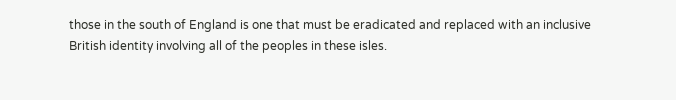those in the south of England is one that must be eradicated and replaced with an inclusive British identity involving all of the peoples in these isles.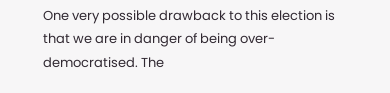One very possible drawback to this election is that we are in danger of being over-democratised. The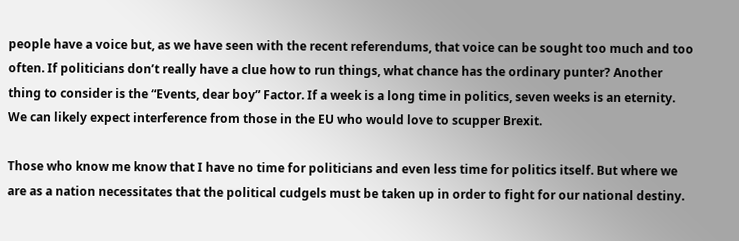people have a voice but, as we have seen with the recent referendums, that voice can be sought too much and too often. If politicians don’t really have a clue how to run things, what chance has the ordinary punter? Another thing to consider is the “Events, dear boy” Factor. If a week is a long time in politics, seven weeks is an eternity. We can likely expect interference from those in the EU who would love to scupper Brexit.

Those who know me know that I have no time for politicians and even less time for politics itself. But where we are as a nation necessitates that the political cudgels must be taken up in order to fight for our national destiny.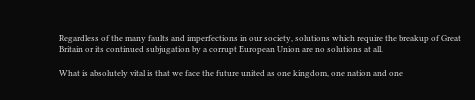Regardless of the many faults and imperfections in our society, solutions which require the breakup of Great Britain or its continued subjugation by a corrupt European Union are no solutions at all.

What is absolutely vital is that we face the future united as one kingdom, one nation and one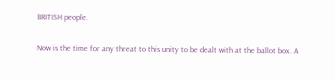BRITISH people.

Now is the time for any threat to this unity to be dealt with at the ballot box. A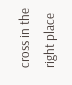cross in the right place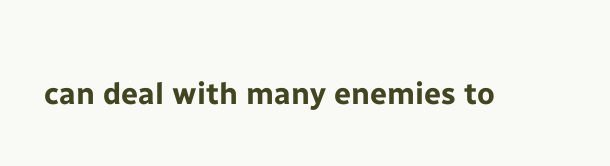can deal with many enemies to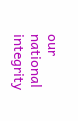our national integrity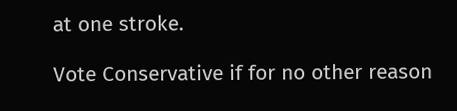at one stroke.

Vote Conservative if for no other reason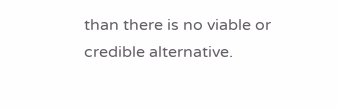than there is no viable or credible alternative.